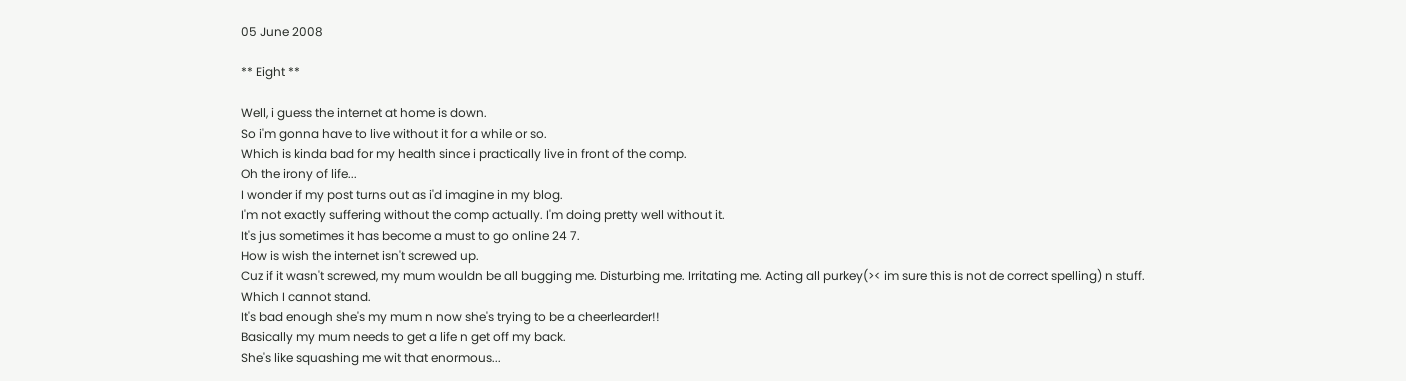05 June 2008

** Eight **

Well, i guess the internet at home is down.
So i'm gonna have to live without it for a while or so.
Which is kinda bad for my health since i practically live in front of the comp.
Oh the irony of life...
I wonder if my post turns out as i'd imagine in my blog.
I'm not exactly suffering without the comp actually. I'm doing pretty well without it.
It's jus sometimes it has become a must to go online 24 7.
How is wish the internet isn't screwed up.
Cuz if it wasn't screwed, my mum wouldn be all bugging me. Disturbing me. Irritating me. Acting all purkey(>< im sure this is not de correct spelling) n stuff.
Which I cannot stand.
It's bad enough she's my mum n now she's trying to be a cheerlearder!!
Basically my mum needs to get a life n get off my back.
She's like squashing me wit that enormous...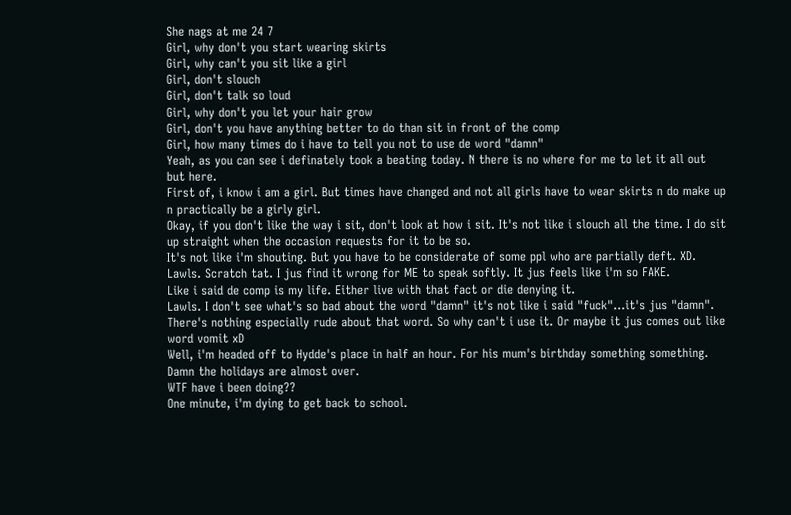She nags at me 24 7
Girl, why don't you start wearing skirts
Girl, why can't you sit like a girl
Girl, don't slouch
Girl, don't talk so loud
Girl, why don't you let your hair grow
Girl, don't you have anything better to do than sit in front of the comp
Girl, how many times do i have to tell you not to use de word "damn"
Yeah, as you can see i definately took a beating today. N there is no where for me to let it all out but here.
First of, i know i am a girl. But times have changed and not all girls have to wear skirts n do make up n practically be a girly girl.
Okay, if you don't like the way i sit, don't look at how i sit. It's not like i slouch all the time. I do sit up straight when the occasion requests for it to be so.
It's not like i'm shouting. But you have to be considerate of some ppl who are partially deft. XD. Lawls. Scratch tat. I jus find it wrong for ME to speak softly. It jus feels like i'm so FAKE.
Like i said de comp is my life. Either live with that fact or die denying it.
Lawls. I don't see what's so bad about the word "damn" it's not like i said "fuck"...it's jus "damn". There's nothing especially rude about that word. So why can't i use it. Or maybe it jus comes out like word vomit xD
Well, i'm headed off to Hydde's place in half an hour. For his mum's birthday something something.
Damn the holidays are almost over.
WTF have i been doing??
One minute, i'm dying to get back to school.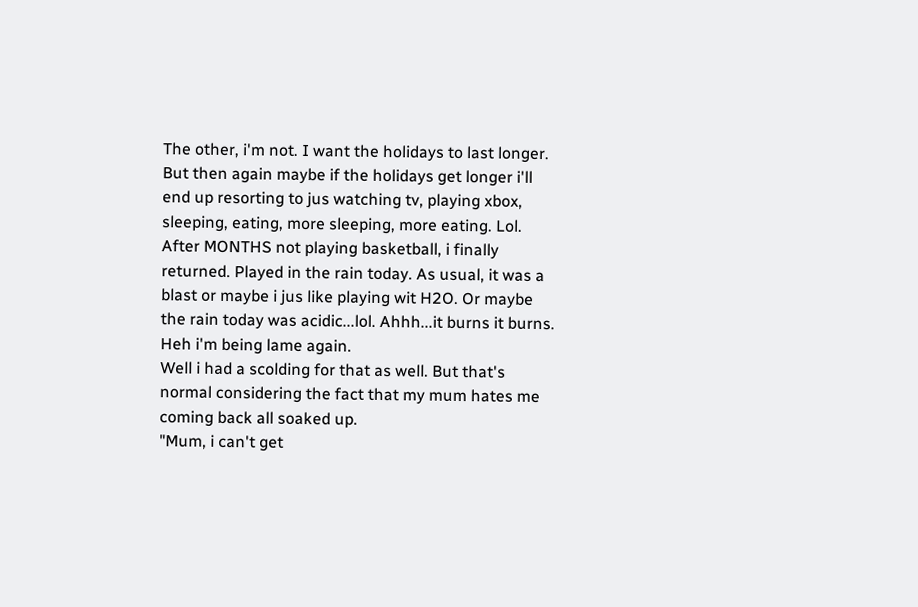The other, i'm not. I want the holidays to last longer.
But then again maybe if the holidays get longer i'll end up resorting to jus watching tv, playing xbox, sleeping, eating, more sleeping, more eating. Lol.
After MONTHS not playing basketball, i finally returned. Played in the rain today. As usual, it was a blast or maybe i jus like playing wit H2O. Or maybe the rain today was acidic...lol. Ahhh...it burns it burns. Heh i'm being lame again.
Well i had a scolding for that as well. But that's normal considering the fact that my mum hates me coming back all soaked up.
"Mum, i can't get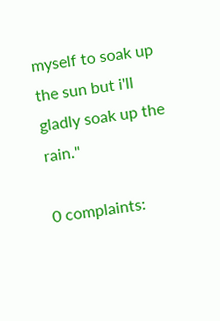myself to soak up the sun but i'll gladly soak up the rain."

0 complaints: